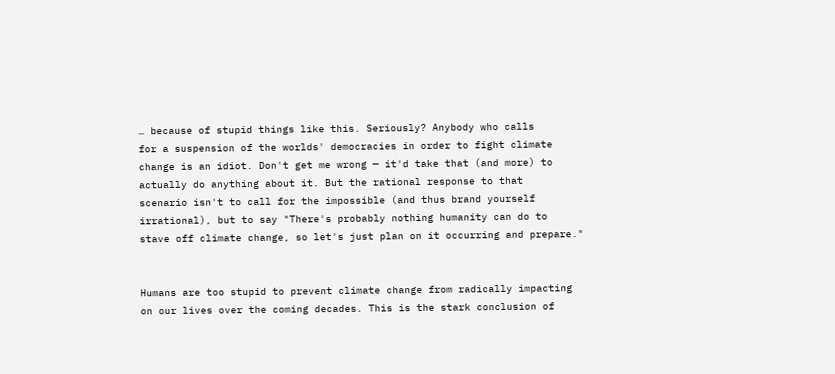… because of stupid things like this. Seriously? Anybody who calls
for a suspension of the worlds' democracies in order to fight climate
change is an idiot. Don't get me wrong — it'd take that (and more) to
actually do anything about it. But the rational response to that
scenario isn't to call for the impossible (and thus brand yourself
irrational), but to say "There's probably nothing humanity can do to
stave off climate change, so let's just plan on it occurring and prepare."


Humans are too stupid to prevent climate change from radically impacting
on our lives over the coming decades. This is the stark conclusion of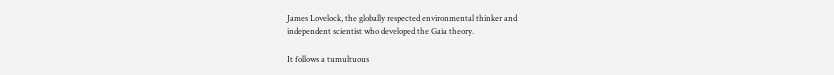James Lovelock, the globally respected environmental thinker and
independent scientist who developed the Gaia theory.

It follows a tumultuous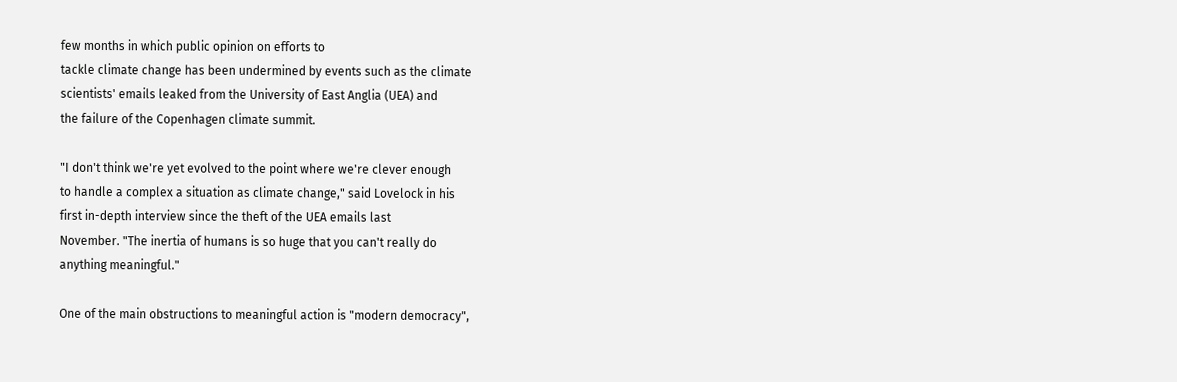few months in which public opinion on efforts to
tackle climate change has been undermined by events such as the climate
scientists' emails leaked from the University of East Anglia (UEA) and
the failure of the Copenhagen climate summit.

"I don't think we're yet evolved to the point where we're clever enough
to handle a complex a situation as climate change," said Lovelock in his
first in-depth interview since the theft of the UEA emails last
November. "The inertia of humans is so huge that you can't really do
anything meaningful."

One of the main obstructions to meaningful action is "modern democracy",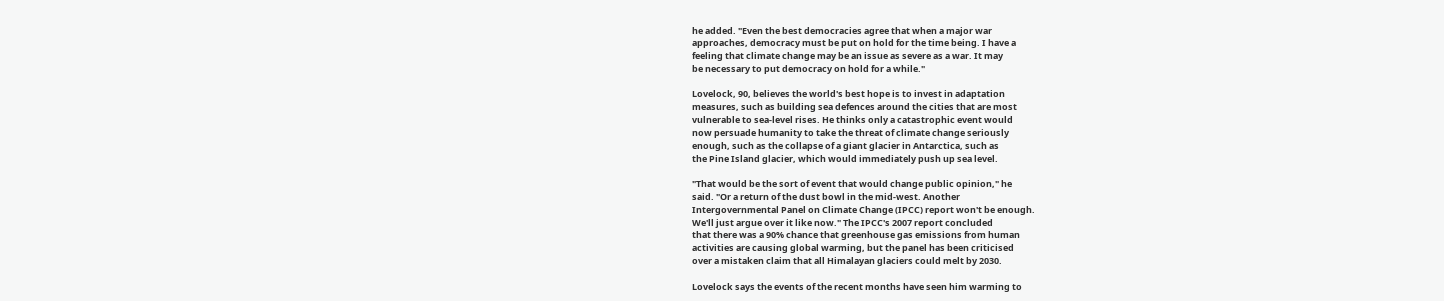he added. "Even the best democracies agree that when a major war
approaches, democracy must be put on hold for the time being. I have a
feeling that climate change may be an issue as severe as a war. It may
be necessary to put democracy on hold for a while."

Lovelock, 90, believes the world's best hope is to invest in adaptation
measures, such as building sea defences around the cities that are most
vulnerable to sea-level rises. He thinks only a catastrophic event would
now persuade humanity to take the threat of climate change seriously
enough, such as the collapse of a giant glacier in Antarctica, such as
the Pine Island glacier, which would immediately push up sea level.

"That would be the sort of event that would change public opinion," he
said. "Or a return of the dust bowl in the mid-west. Another
Intergovernmental Panel on Climate Change (IPCC) report won't be enough.
We'll just argue over it like now." The IPCC's 2007 report concluded
that there was a 90% chance that greenhouse gas emissions from human
activities are causing global warming, but the panel has been criticised
over a mistaken claim that all Himalayan glaciers could melt by 2030.

Lovelock says the events of the recent months have seen him warming to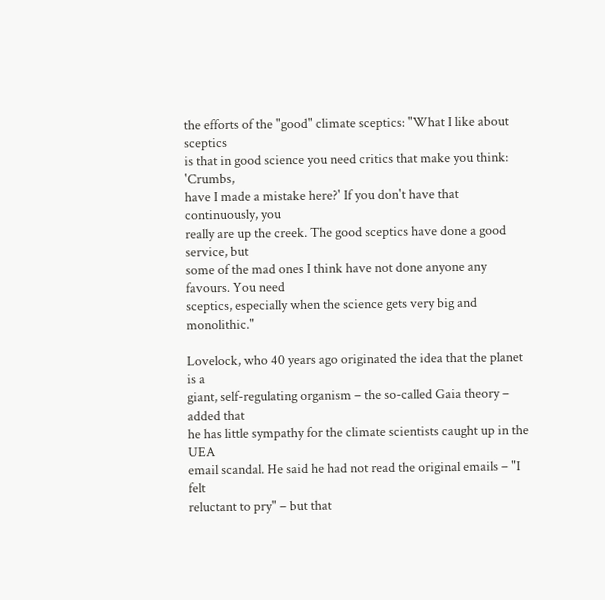the efforts of the "good" climate sceptics: "What I like about sceptics
is that in good science you need critics that make you think: 'Crumbs,
have I made a mistake here?' If you don't have that continuously, you
really are up the creek. The good sceptics have done a good service, but
some of the mad ones I think have not done anyone any favours. You need
sceptics, especially when the science gets very big and monolithic."

Lovelock, who 40 years ago originated the idea that the planet is a
giant, self-regulating organism – the so-called Gaia theory – added that
he has little sympathy for the climate scientists caught up in the UEA
email scandal. He said he had not read the original emails – "I felt
reluctant to pry" – but that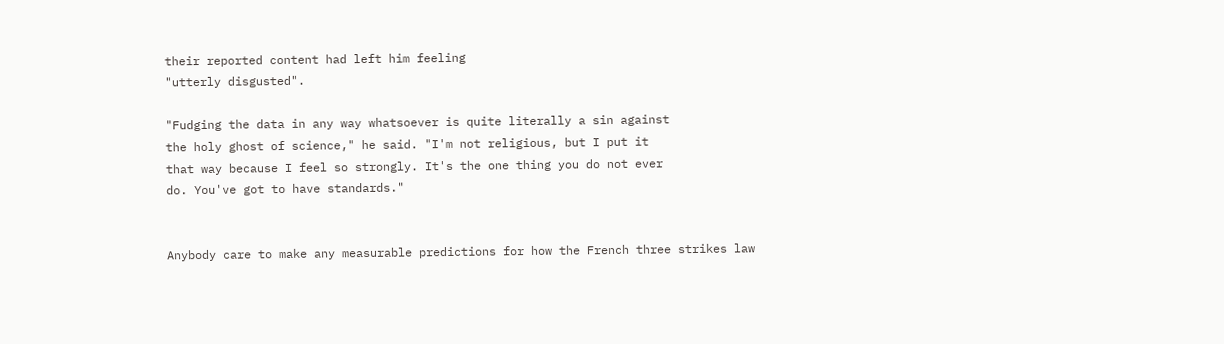their reported content had left him feeling
"utterly disgusted".

"Fudging the data in any way whatsoever is quite literally a sin against
the holy ghost of science," he said. "I'm not religious, but I put it
that way because I feel so strongly. It's the one thing you do not ever
do. You've got to have standards."


Anybody care to make any measurable predictions for how the French three strikes law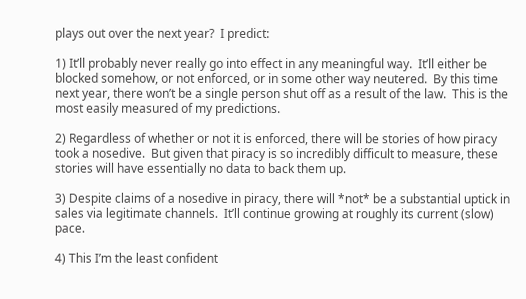plays out over the next year?  I predict:

1) It’ll probably never really go into effect in any meaningful way.  It’ll either be blocked somehow, or not enforced, or in some other way neutered.  By this time next year, there won’t be a single person shut off as a result of the law.  This is the most easily measured of my predictions.

2) Regardless of whether or not it is enforced, there will be stories of how piracy took a nosedive.  But given that piracy is so incredibly difficult to measure, these stories will have essentially no data to back them up.

3) Despite claims of a nosedive in piracy, there will *not* be a substantial uptick in sales via legitimate channels.  It’ll continue growing at roughly its current (slow) pace.

4) This I’m the least confident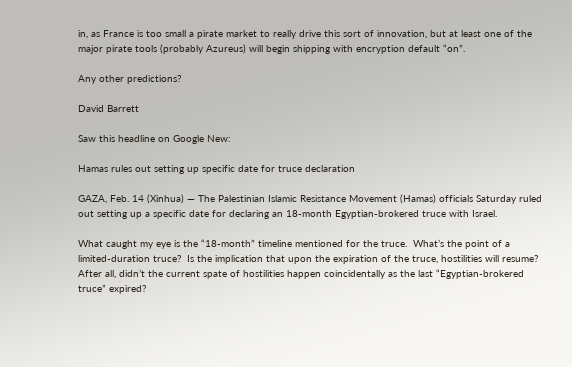in, as France is too small a pirate market to really drive this sort of innovation, but at least one of the major pirate tools (probably Azureus) will begin shipping with encryption default “on”.

Any other predictions?

David Barrett

Saw this headline on Google New:

Hamas rules out setting up specific date for truce declaration

GAZA, Feb. 14 (Xinhua) — The Palestinian Islamic Resistance Movement (Hamas) officials Saturday ruled out setting up a specific date for declaring an 18-month Egyptian-brokered truce with Israel.

What caught my eye is the “18-month” timeline mentioned for the truce.  What’s the point of a limited-duration truce?  Is the implication that upon the expiration of the truce, hostilities will resume?  After all, didn’t the current spate of hostilities happen coincidentally as the last “Egyptian-brokered truce” expired?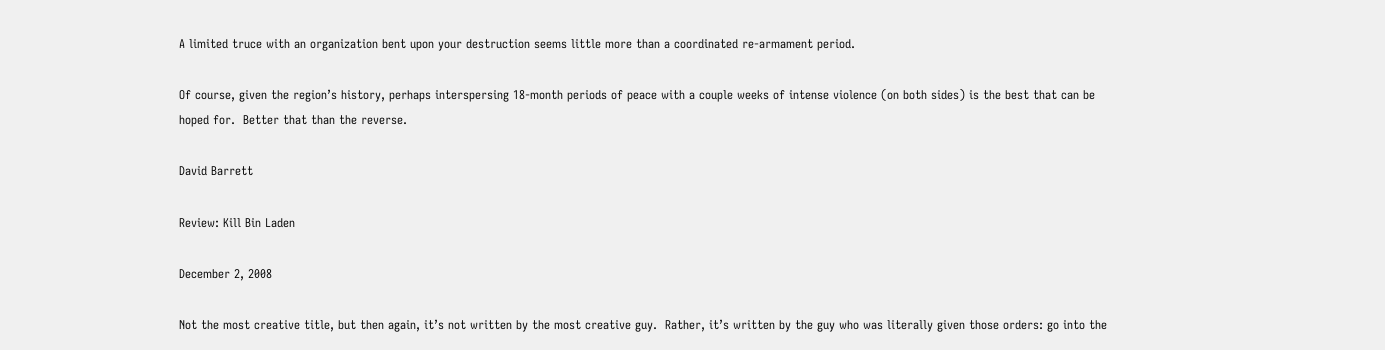A limited truce with an organization bent upon your destruction seems little more than a coordinated re-armament period.

Of course, given the region’s history, perhaps interspersing 18-month periods of peace with a couple weeks of intense violence (on both sides) is the best that can be hoped for.  Better that than the reverse.

David Barrett

Review: Kill Bin Laden

December 2, 2008

Not the most creative title, but then again, it’s not written by the most creative guy.  Rather, it’s written by the guy who was literally given those orders: go into the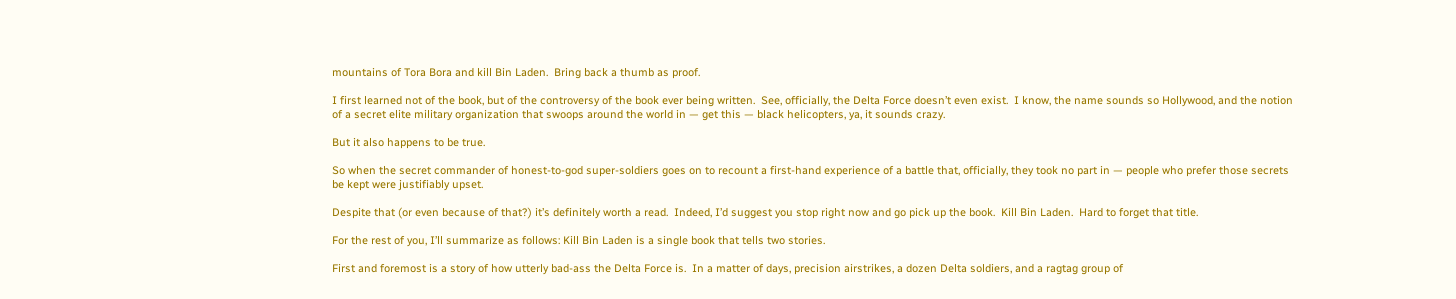mountains of Tora Bora and kill Bin Laden.  Bring back a thumb as proof.

I first learned not of the book, but of the controversy of the book ever being written.  See, officially, the Delta Force doesn’t even exist.  I know, the name sounds so Hollywood, and the notion of a secret elite military organization that swoops around the world in — get this — black helicopters, ya, it sounds crazy.

But it also happens to be true.

So when the secret commander of honest-to-god super-soldiers goes on to recount a first-hand experience of a battle that, officially, they took no part in — people who prefer those secrets be kept were justifiably upset.

Despite that (or even because of that?) it’s definitely worth a read.  Indeed, I’d suggest you stop right now and go pick up the book.  Kill Bin Laden.  Hard to forget that title.

For the rest of you, I’ll summarize as follows: Kill Bin Laden is a single book that tells two stories.

First and foremost is a story of how utterly bad-ass the Delta Force is.  In a matter of days, precision airstrikes, a dozen Delta soldiers, and a ragtag group of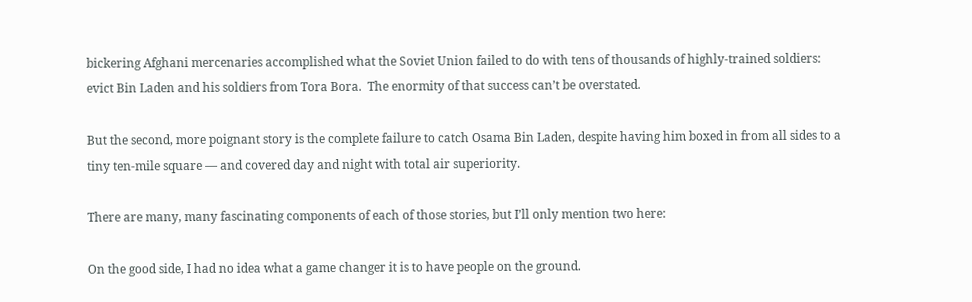bickering Afghani mercenaries accomplished what the Soviet Union failed to do with tens of thousands of highly-trained soldiers: evict Bin Laden and his soldiers from Tora Bora.  The enormity of that success can’t be overstated.

But the second, more poignant story is the complete failure to catch Osama Bin Laden, despite having him boxed in from all sides to a tiny ten-mile square — and covered day and night with total air superiority.

There are many, many fascinating components of each of those stories, but I’ll only mention two here:

On the good side, I had no idea what a game changer it is to have people on the ground.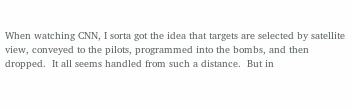When watching CNN, I sorta got the idea that targets are selected by satellite view, conveyed to the pilots, programmed into the bombs, and then dropped.  It all seems handled from such a distance.  But in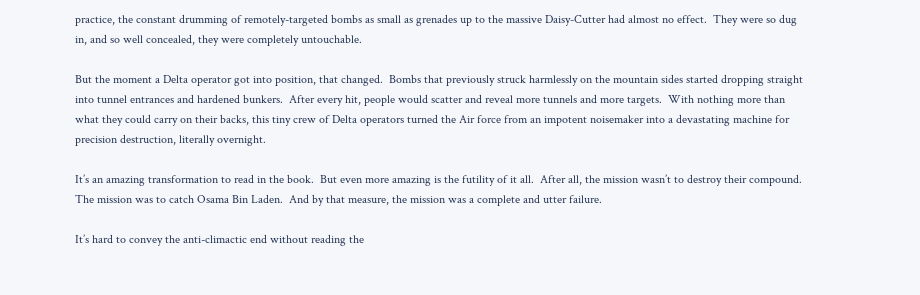practice, the constant drumming of remotely-targeted bombs as small as grenades up to the massive Daisy-Cutter had almost no effect.  They were so dug in, and so well concealed, they were completely untouchable.

But the moment a Delta operator got into position, that changed.  Bombs that previously struck harmlessly on the mountain sides started dropping straight into tunnel entrances and hardened bunkers.  After every hit, people would scatter and reveal more tunnels and more targets.  With nothing more than what they could carry on their backs, this tiny crew of Delta operators turned the Air force from an impotent noisemaker into a devastating machine for precision destruction, literally overnight.

It’s an amazing transformation to read in the book.  But even more amazing is the futility of it all.  After all, the mission wasn’t to destroy their compound.  The mission was to catch Osama Bin Laden.  And by that measure, the mission was a complete and utter failure.

It’s hard to convey the anti-climactic end without reading the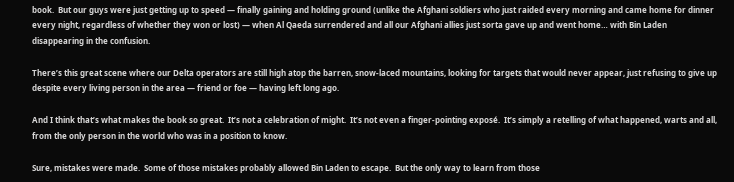book.  But our guys were just getting up to speed — finally gaining and holding ground (unlike the Afghani soldiers who just raided every morning and came home for dinner every night, regardless of whether they won or lost) — when Al Qaeda surrendered and all our Afghani allies just sorta gave up and went home… with Bin Laden disappearing in the confusion.

There’s this great scene where our Delta operators are still high atop the barren, snow-laced mountains, looking for targets that would never appear, just refusing to give up despite every living person in the area — friend or foe — having left long ago.

And I think that’s what makes the book so great.  It’s not a celebration of might.  It’s not even a finger-pointing exposé.  It’s simply a retelling of what happened, warts and all, from the only person in the world who was in a position to know.

Sure, mistakes were made.  Some of those mistakes probably allowed Bin Laden to escape.  But the only way to learn from those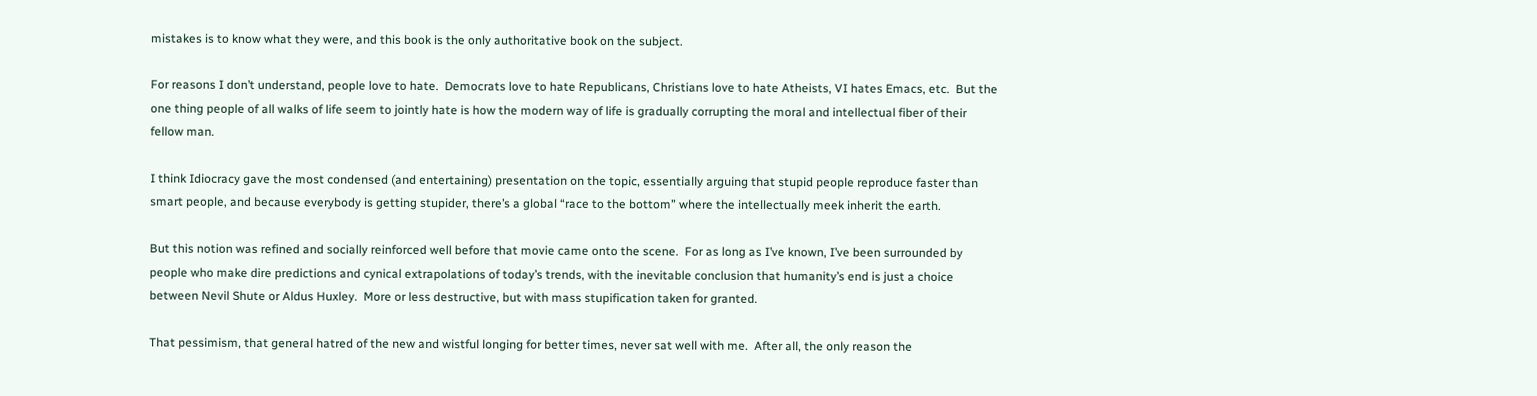mistakes is to know what they were, and this book is the only authoritative book on the subject.

For reasons I don’t understand, people love to hate.  Democrats love to hate Republicans, Christians love to hate Atheists, VI hates Emacs, etc.  But the one thing people of all walks of life seem to jointly hate is how the modern way of life is gradually corrupting the moral and intellectual fiber of their fellow man.

I think Idiocracy gave the most condensed (and entertaining) presentation on the topic, essentially arguing that stupid people reproduce faster than smart people, and because everybody is getting stupider, there’s a global “race to the bottom” where the intellectually meek inherit the earth.

But this notion was refined and socially reinforced well before that movie came onto the scene.  For as long as I’ve known, I’ve been surrounded by people who make dire predictions and cynical extrapolations of today’s trends, with the inevitable conclusion that humanity’s end is just a choice between Nevil Shute or Aldus Huxley.  More or less destructive, but with mass stupification taken for granted.

That pessimism, that general hatred of the new and wistful longing for better times, never sat well with me.  After all, the only reason the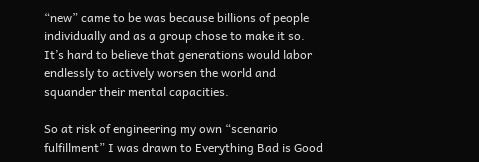“new” came to be was because billions of people individually and as a group chose to make it so.  It’s hard to believe that generations would labor endlessly to actively worsen the world and squander their mental capacities.

So at risk of engineering my own “scenario fulfillment” I was drawn to Everything Bad is Good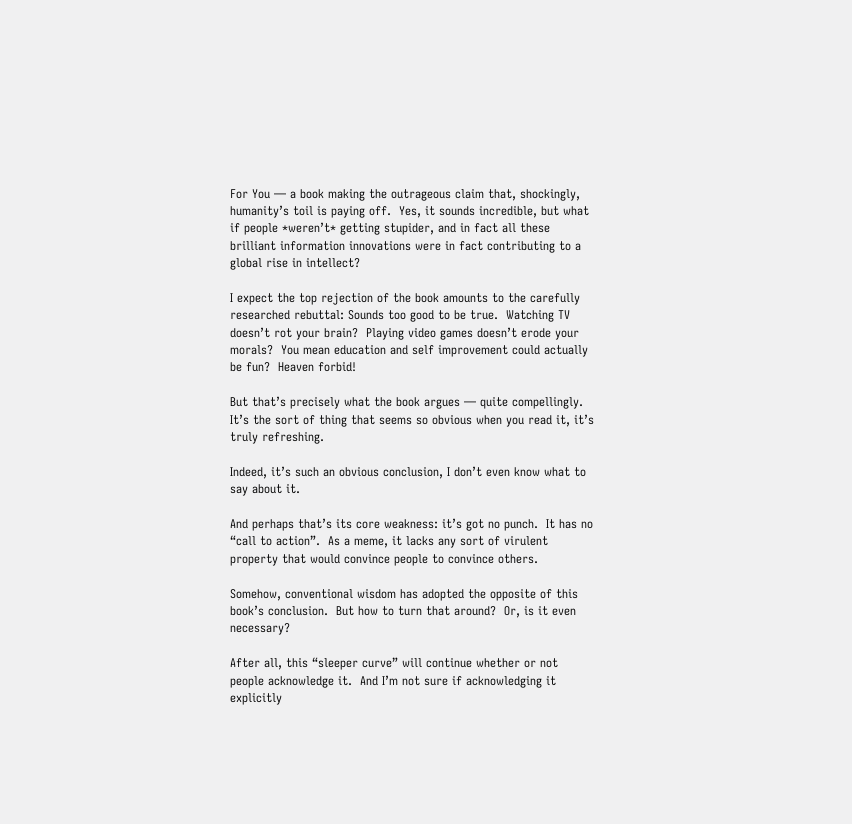For You — a book making the outrageous claim that, shockingly, humanity’s toil is paying off.  Yes, it sounds incredible, but what if people *weren’t* getting stupider, and in fact all these brilliant information innovations were in fact contributing to a global rise in intellect?

I expect the top rejection of the book amounts to the carefully researched rebuttal: Sounds too good to be true.  Watching TV doesn’t rot your brain?  Playing video games doesn’t erode your morals?  You mean education and self improvement could actually be fun?  Heaven forbid!

But that’s precisely what the book argues — quite compellingly.  It’s the sort of thing that seems so obvious when you read it, it’s truly refreshing.

Indeed, it’s such an obvious conclusion, I don’t even know what to say about it.

And perhaps that’s its core weakness: it’s got no punch.  It has no “call to action”.  As a meme, it lacks any sort of virulent property that would convince people to convince others.

Somehow, conventional wisdom has adopted the opposite of this book’s conclusion.  But how to turn that around?  Or, is it even necessary?

After all, this “sleeper curve” will continue whether or not people acknowledge it.  And I’m not sure if acknowledging it explicitly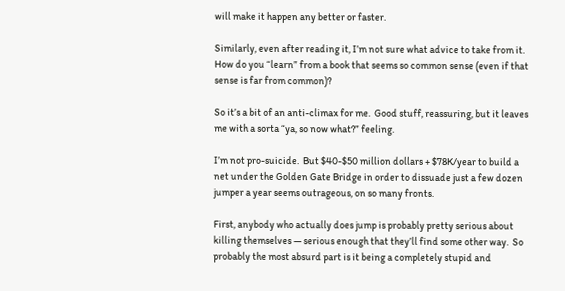will make it happen any better or faster.

Similarly, even after reading it, I’m not sure what advice to take from it.  How do you “learn” from a book that seems so common sense (even if that sense is far from common)?

So it’s a bit of an anti-climax for me.  Good stuff, reassuring, but it leaves me with a sorta “ya, so now what?” feeling.

I’m not pro-suicide.  But $40-$50 million dollars + $78K/year to build a net under the Golden Gate Bridge in order to dissuade just a few dozen jumper a year seems outrageous, on so many fronts.

First, anybody who actually does jump is probably pretty serious about killing themselves — serious enough that they’ll find some other way.  So probably the most absurd part is it being a completely stupid and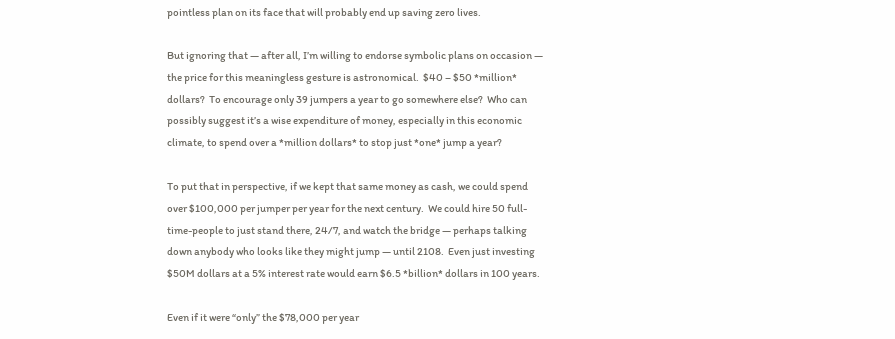pointless plan on its face that will probably end up saving zero lives.

But ignoring that — after all, I’m willing to endorse symbolic plans on occasion — the price for this meaningless gesture is astronomical.  $40 – $50 *million* dollars?  To encourage only 39 jumpers a year to go somewhere else?  Who can possibly suggest it’s a wise expenditure of money, especially in this economic climate, to spend over a *million dollars* to stop just *one* jump a year?

To put that in perspective, if we kept that same money as cash, we could spend over $100,000 per jumper per year for the next century.  We could hire 50 full-time-people to just stand there, 24/7, and watch the bridge — perhaps talking down anybody who looks like they might jump — until 2108.  Even just investing $50M dollars at a 5% interest rate would earn $6.5 *billion* dollars in 100 years.

Even if it were “only” the $78,000 per year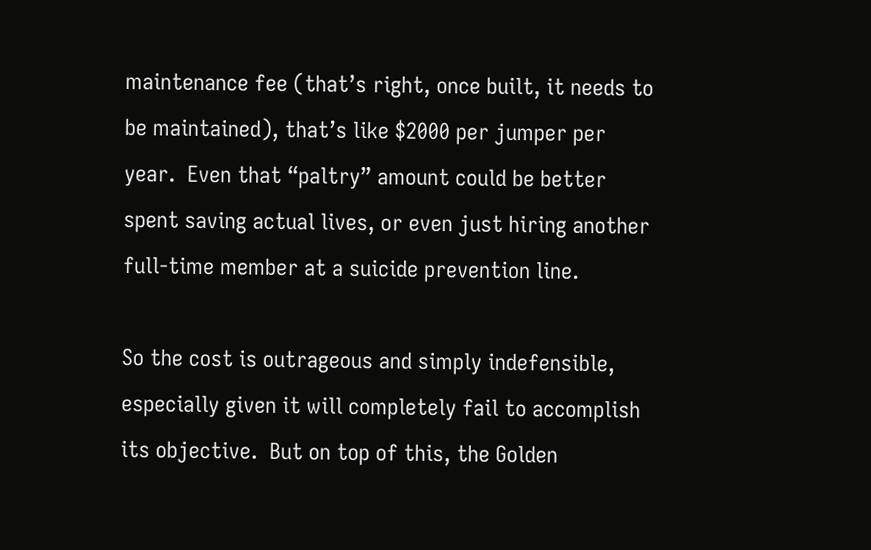maintenance fee (that’s right, once built, it needs to be maintained), that’s like $2000 per jumper per year.  Even that “paltry” amount could be better spent saving actual lives, or even just hiring another full-time member at a suicide prevention line.

So the cost is outrageous and simply indefensible, especially given it will completely fail to accomplish its objective.  But on top of this, the Golden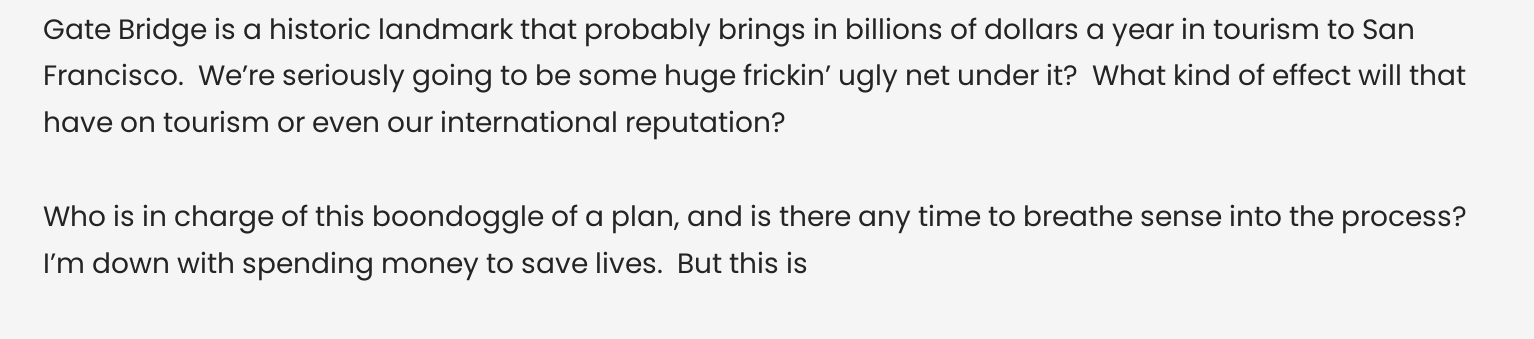Gate Bridge is a historic landmark that probably brings in billions of dollars a year in tourism to San Francisco.  We’re seriously going to be some huge frickin’ ugly net under it?  What kind of effect will that have on tourism or even our international reputation?

Who is in charge of this boondoggle of a plan, and is there any time to breathe sense into the process?  I’m down with spending money to save lives.  But this is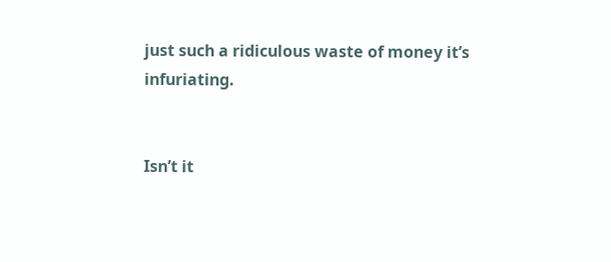just such a ridiculous waste of money it’s infuriating.


Isn’t it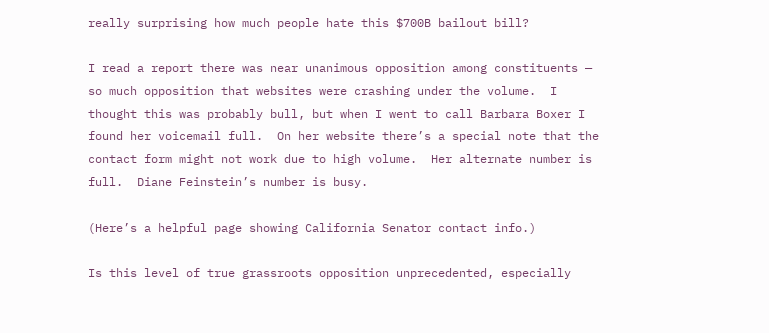really surprising how much people hate this $700B bailout bill?

I read a report there was near unanimous opposition among constituents — so much opposition that websites were crashing under the volume.  I thought this was probably bull, but when I went to call Barbara Boxer I found her voicemail full.  On her website there’s a special note that the contact form might not work due to high volume.  Her alternate number is full.  Diane Feinstein’s number is busy.

(Here’s a helpful page showing California Senator contact info.)

Is this level of true grassroots opposition unprecedented, especially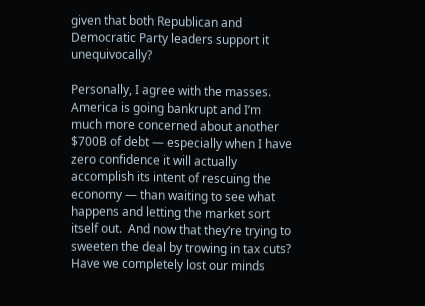given that both Republican and Democratic Party leaders support it unequivocally?

Personally, I agree with the masses.  America is going bankrupt and I’m much more concerned about another $700B of debt — especially when I have zero confidence it will actually accomplish its intent of rescuing the economy — than waiting to see what happens and letting the market sort itself out.  And now that they’re trying to sweeten the deal by trowing in tax cuts?  Have we completely lost our minds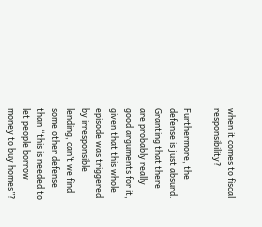when it comes to fiscal responsibility?

Furthermore, the defense is just absurd.  Granting that there are probably really good arguments for it, given that this whole episode was triggered by irresponsible lending, can’t we find some other defense than “this is needed to let people borrow money to buy homes”?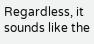Regardless, it sounds like the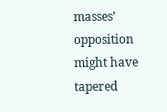masses’ opposition might have tapered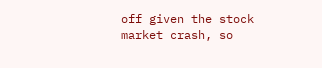off given the stock market crash, so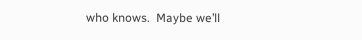who knows.  Maybe we’ll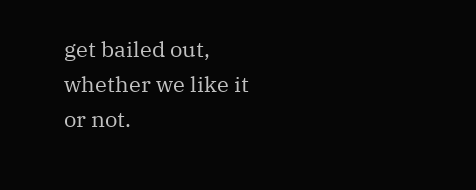get bailed out, whether we like it or not.